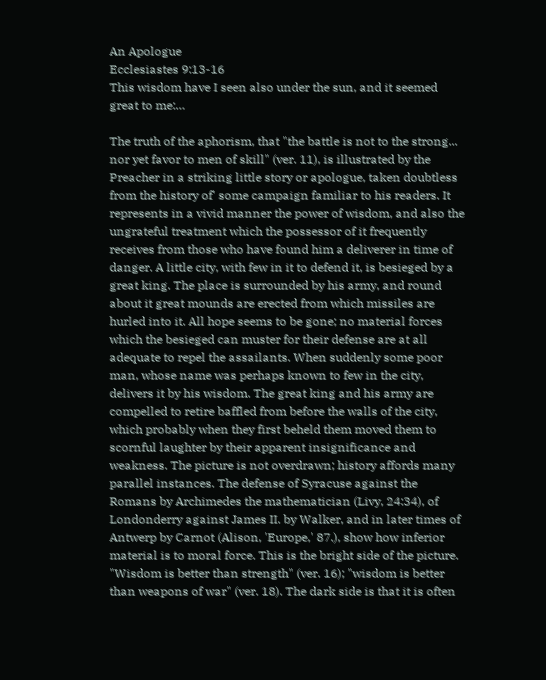An Apologue
Ecclesiastes 9:13-16
This wisdom have I seen also under the sun, and it seemed great to me:…

The truth of the aphorism, that "the battle is not to the strong... nor yet favor to men of skill" (ver. 11), is illustrated by the Preacher in a striking little story or apologue, taken doubtless from the history of' some campaign familiar to his readers. It represents in a vivid manner the power of wisdom, and also the ungrateful treatment which the possessor of it frequently receives from those who have found him a deliverer in time of danger. A little city, with few in it to defend it, is besieged by a great king. The place is surrounded by his army, and round about it great mounds are erected from which missiles are hurled into it. All hope seems to be gone; no material forces which the besieged can muster for their defense are at all adequate to repel the assailants. When suddenly some poor man, whose name was perhaps known to few in the city, delivers it by his wisdom. The great king and his army are compelled to retire baffled from before the walls of the city, which probably when they first beheld them moved them to scornful laughter by their apparent insignificance and weakness. The picture is not overdrawn; history affords many parallel instances. The defense of Syracuse against the Romans by Archimedes the mathematician (Livy, 24:34), of Londonderry against James II. by Walker, and in later times of Antwerp by Carnot (Alison, 'Europe,' 87.), show how inferior material is to moral force. This is the bright side of the picture. "Wisdom is better than strength" (ver. 16); "wisdom is better than weapons of war" (ver. 18). The dark side is that it is often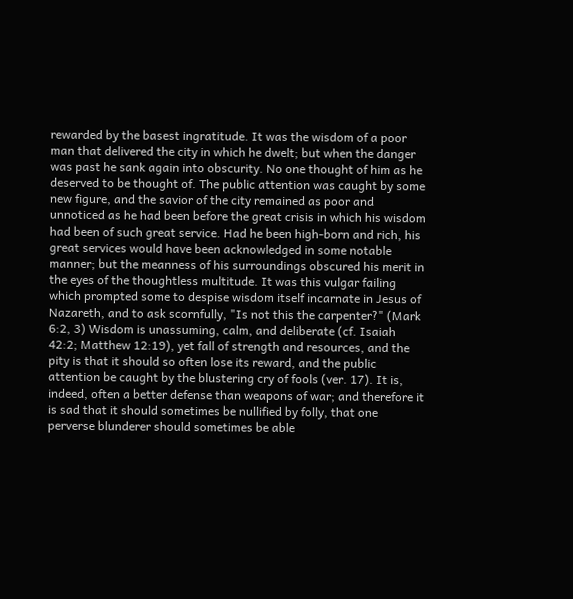rewarded by the basest ingratitude. It was the wisdom of a poor man that delivered the city in which he dwelt; but when the danger was past he sank again into obscurity. No one thought of him as he deserved to be thought of. The public attention was caught by some new figure, and the savior of the city remained as poor and unnoticed as he had been before the great crisis in which his wisdom had been of such great service. Had he been high-born and rich, his great services would have been acknowledged in some notable manner; but the meanness of his surroundings obscured his merit in the eyes of the thoughtless multitude. It was this vulgar failing which prompted some to despise wisdom itself incarnate in Jesus of Nazareth, and to ask scornfully, "Is not this the carpenter?" (Mark 6:2, 3) Wisdom is unassuming, calm, and deliberate (cf. Isaiah 42:2; Matthew 12:19), yet fall of strength and resources, and the pity is that it should so often lose its reward, and the public attention be caught by the blustering cry of fools (ver. 17). It is, indeed, often a better defense than weapons of war; and therefore it is sad that it should sometimes be nullified by folly, that one perverse blunderer should sometimes be able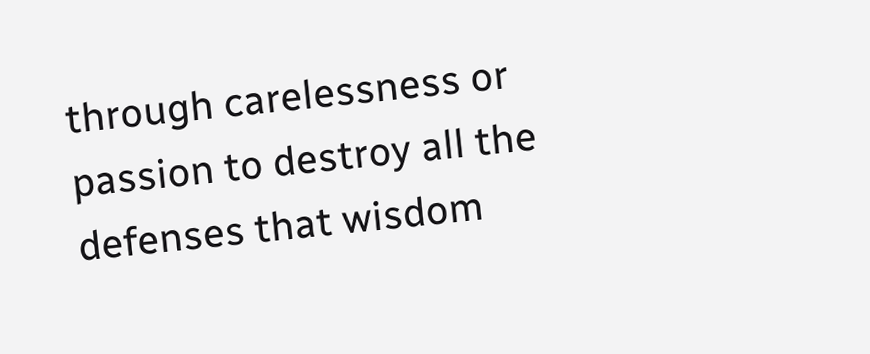through carelessness or passion to destroy all the defenses that wisdom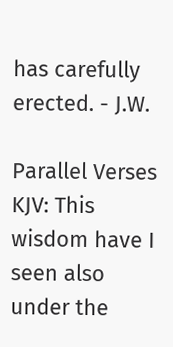has carefully erected. - J.W.

Parallel Verses
KJV: This wisdom have I seen also under the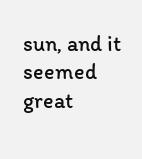sun, and it seemed great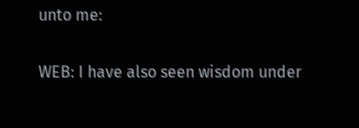unto me:

WEB: I have also seen wisdom under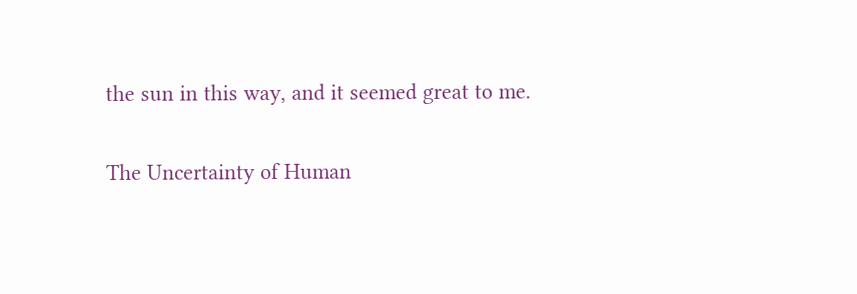the sun in this way, and it seemed great to me.

The Uncertainty of Human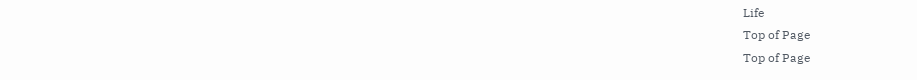Life
Top of Page
Top of Page